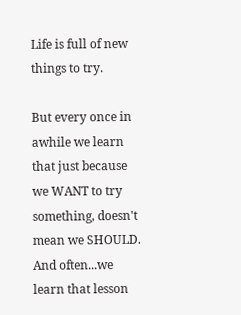Life is full of new things to try.

But every once in awhile we learn that just because we WANT to try something, doesn't mean we SHOULD. And often...we learn that lesson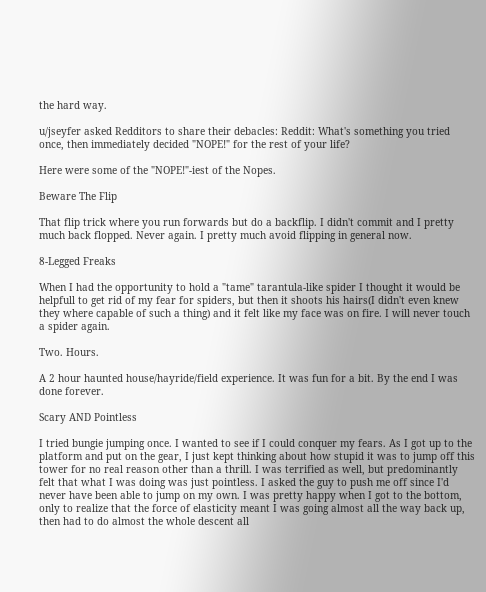the hard way.

u/jseyfer asked Redditors to share their debacles: Reddit: What's something you tried once, then immediately decided "NOPE!" for the rest of your life?

Here were some of the "NOPE!"-iest of the Nopes.

Beware The Flip

That flip trick where you run forwards but do a backflip. I didn't commit and I pretty much back flopped. Never again. I pretty much avoid flipping in general now.

8-Legged Freaks

When I had the opportunity to hold a "tame" tarantula-like spider I thought it would be helpfull to get rid of my fear for spiders, but then it shoots his hairs(I didn't even knew they where capable of such a thing) and it felt like my face was on fire. I will never touch a spider again.

Two. Hours.

A 2 hour haunted house/hayride/field experience. It was fun for a bit. By the end I was done forever.

Scary AND Pointless

I tried bungie jumping once. I wanted to see if I could conquer my fears. As I got up to the platform and put on the gear, I just kept thinking about how stupid it was to jump off this tower for no real reason other than a thrill. I was terrified as well, but predominantly felt that what I was doing was just pointless. I asked the guy to push me off since I'd never have been able to jump on my own. I was pretty happy when I got to the bottom, only to realize that the force of elasticity meant I was going almost all the way back up, then had to do almost the whole descent all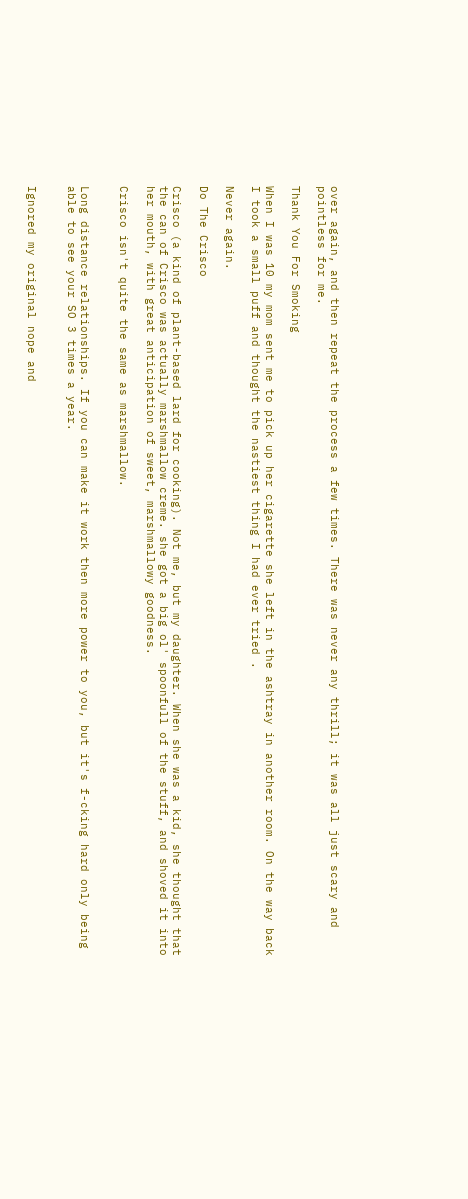over again, and then repeat the process a few times. There was never any thrill; it was all just scary and pointless for me.

Thank You For Smoking

When I was 10 my mom sent me to pick up her cigarette she left in the ashtray in another room. On the way back I took a small puff and thought the nastiest thing I had ever tried .

Never again.

Do The Crisco

Crisco (a kind of plant-based lard for cooking). Not me, but my daughter. When she was a kid, she thought that the can of Crisco was actually marshmallow creme. she got a big ol' spoonfull of the stuff, and shoved it into her mouth, with great anticipation of sweet, marshmallowy goodness.

Crisco isn't quite the same as marshmallow.


Long distance relationships. If you can make it work then more power to you, but it's f-cking hard only being able to see your SO 3 times a year.


Ignored my original nope and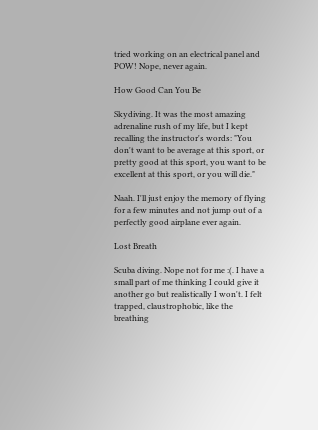tried working on an electrical panel and POW! Nope, never again.

How Good Can You Be

Skydiving. It was the most amazing adrenaline rush of my life, but I kept recalling the instructor's words: "You don't want to be average at this sport, or pretty good at this sport, you want to be excellent at this sport, or you will die."

Naah. I'll just enjoy the memory of flying for a few minutes and not jump out of a perfectly good airplane ever again.

Lost Breath

Scuba diving. Nope not for me :(. I have a small part of me thinking I could give it another go but realistically I won't. I felt trapped, claustrophobic, like the breathing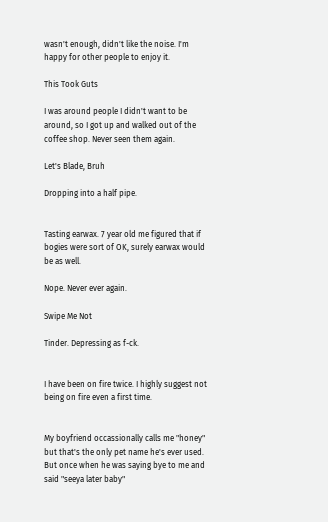wasn't enough, didn't like the noise. I'm happy for other people to enjoy it.

This Took Guts

I was around people I didn't want to be around, so I got up and walked out of the coffee shop. Never seen them again.

Let's Blade, Bruh

Dropping into a half pipe.


Tasting earwax. 7 year old me figured that if bogies were sort of OK, surely earwax would be as well.

Nope. Never ever again.

Swipe Me Not

Tinder. Depressing as f-ck.


I have been on fire twice. I highly suggest not being on fire even a first time.


My boyfriend occassionally calls me "honey" but that's the only pet name he's ever used. But once when he was saying bye to me and said "seeya later baby"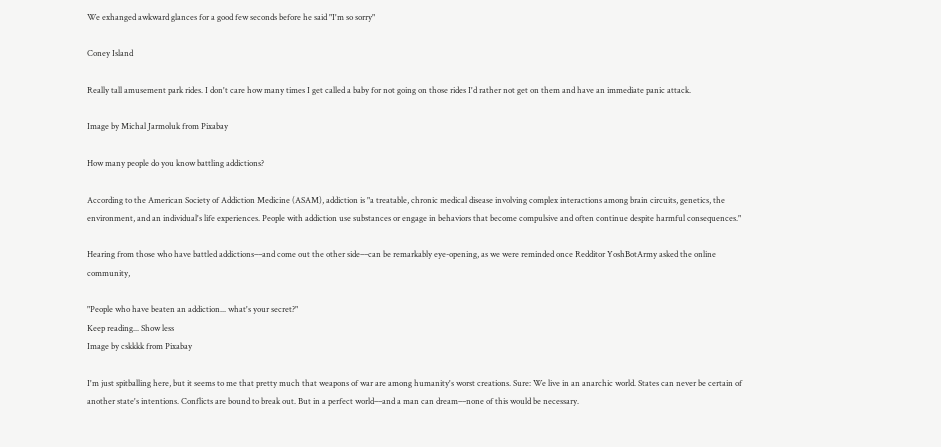We exhanged awkward glances for a good few seconds before he said "I'm so sorry"

Coney Island

Really tall amusement park rides. I don't care how many times I get called a baby for not going on those rides I'd rather not get on them and have an immediate panic attack.

Image by Michal Jarmoluk from Pixabay

How many people do you know battling addictions?

According to the American Society of Addiction Medicine (ASAM), addiction is "a treatable, chronic medical disease involving complex interactions among brain circuits, genetics, the environment, and an individual's life experiences. People with addiction use substances or engage in behaviors that become compulsive and often continue despite harmful consequences."

Hearing from those who have battled addictions––and come out the other side––can be remarkably eye-opening, as we were reminded once Redditor YoshBotArmy asked the online community,

"People who have beaten an addiction... what's your secret?"
Keep reading... Show less
Image by cskkkk from Pixabay

I'm just spitballing here, but it seems to me that pretty much that weapons of war are among humanity's worst creations. Sure: We live in an anarchic world. States can never be certain of another state's intentions. Conflicts are bound to break out. But in a perfect world––and a man can dream––none of this would be necessary.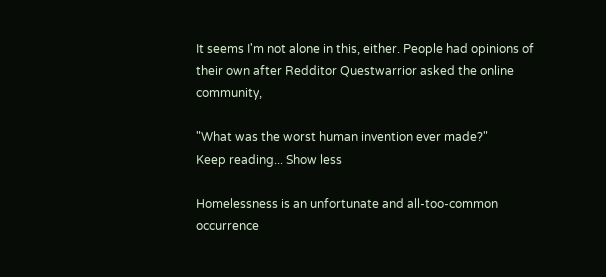It seems I'm not alone in this, either. People had opinions of their own after Redditor Questwarrior asked the online community,

"What was the worst human invention ever made?"
Keep reading... Show less

Homelessness is an unfortunate and all-too-common occurrence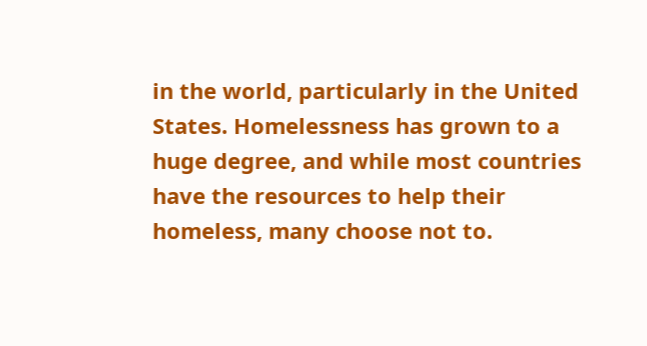in the world, particularly in the United States. Homelessness has grown to a huge degree, and while most countries have the resources to help their homeless, many choose not to.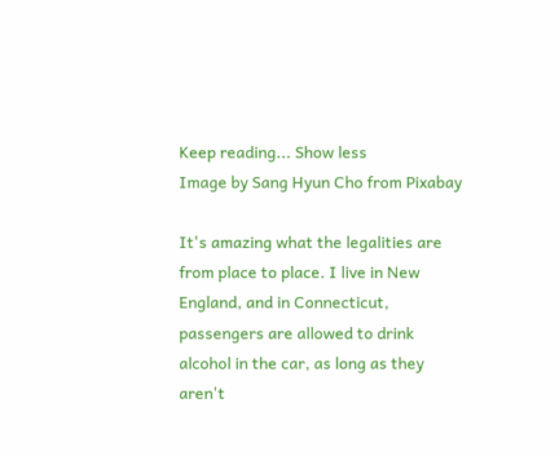Keep reading... Show less
Image by Sang Hyun Cho from Pixabay

It's amazing what the legalities are from place to place. I live in New England, and in Connecticut, passengers are allowed to drink alcohol in the car, as long as they aren't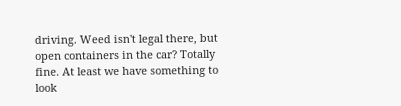driving. Weed isn't legal there, but open containers in the car? Totally fine. At least we have something to look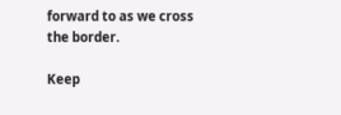forward to as we cross the border.

Keep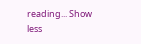reading... Show less